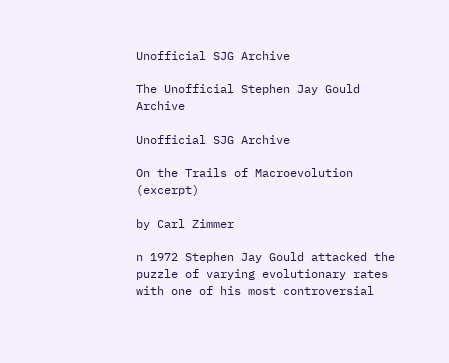Unofficial SJG Archive

The Unofficial Stephen Jay Gould Archive

Unofficial SJG Archive

On the Trails of Macroevolution  (excerpt)

by Carl Zimmer

n 1972 Stephen Jay Gould attacked the puzzle of varying evolutionary rates with one of his most controversial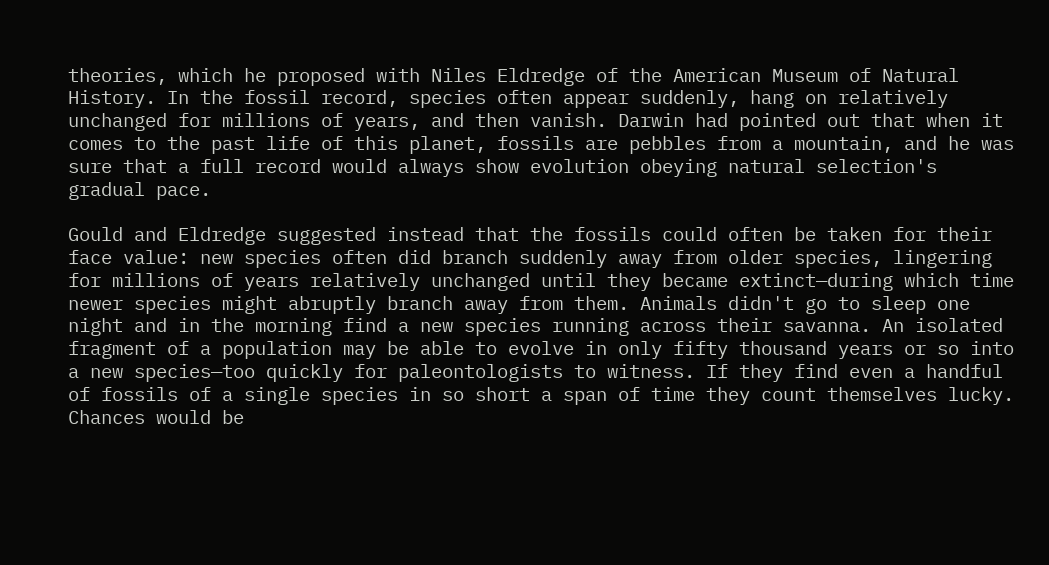theories, which he proposed with Niles Eldredge of the American Museum of Natural History. In the fossil record, species often appear suddenly, hang on relatively unchanged for millions of years, and then vanish. Darwin had pointed out that when it comes to the past life of this planet, fossils are pebbles from a mountain, and he was sure that a full record would always show evolution obeying natural selection's gradual pace.

Gould and Eldredge suggested instead that the fossils could often be taken for their face value: new species often did branch suddenly away from older species, lingering for millions of years relatively unchanged until they became extinct—during which time newer species might abruptly branch away from them. Animals didn't go to sleep one night and in the morning find a new species running across their savanna. An isolated fragment of a population may be able to evolve in only fifty thousand years or so into a new species—too quickly for paleontologists to witness. If they find even a handful of fossils of a single species in so short a span of time they count themselves lucky. Chances would be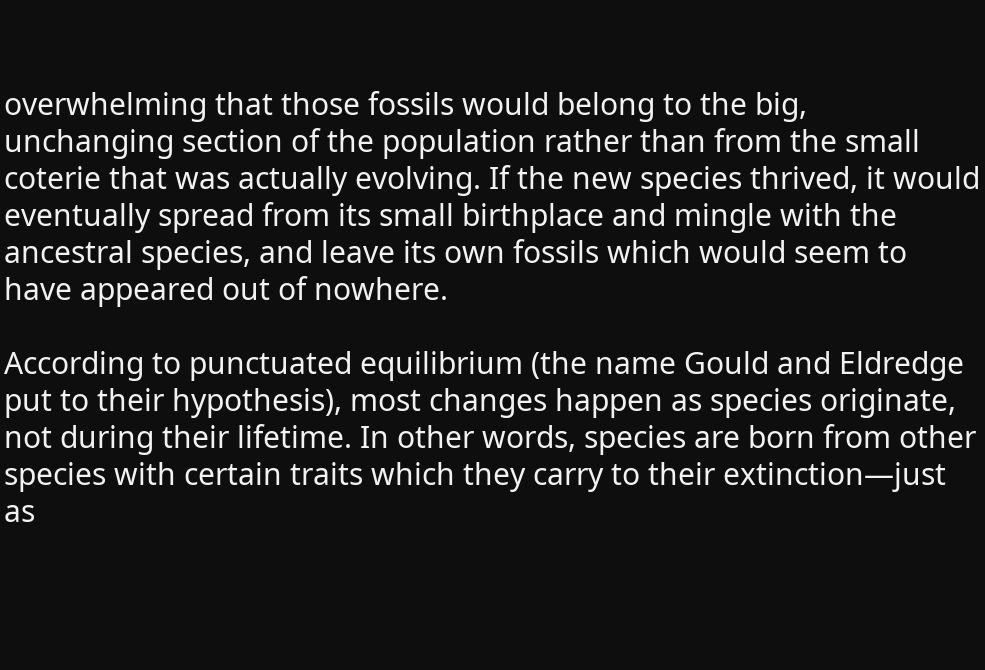overwhelming that those fossils would belong to the big, unchanging section of the population rather than from the small coterie that was actually evolving. If the new species thrived, it would eventually spread from its small birthplace and mingle with the ancestral species, and leave its own fossils which would seem to have appeared out of nowhere.

According to punctuated equilibrium (the name Gould and Eldredge put to their hypothesis), most changes happen as species originate, not during their lifetime. In other words, species are born from other species with certain traits which they carry to their extinction—just as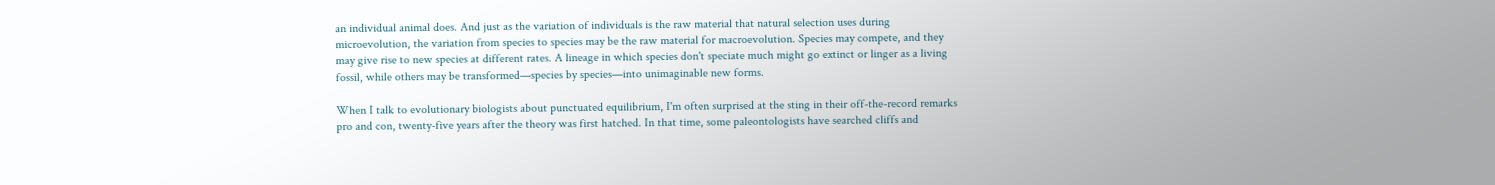an individual animal does. And just as the variation of individuals is the raw material that natural selection uses during microevolution, the variation from species to species may be the raw material for macroevolution. Species may compete, and they may give rise to new species at different rates. A lineage in which species don't speciate much might go extinct or linger as a living fossil, while others may be transformed—species by species—into unimaginable new forms.

When I talk to evolutionary biologists about punctuated equilibrium, I'm often surprised at the sting in their off-the-record remarks pro and con, twenty-five years after the theory was first hatched. In that time, some paleontologists have searched cliffs and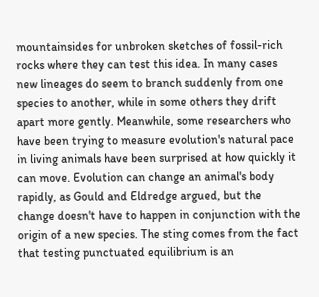mountainsides for unbroken sketches of fossil-rich rocks where they can test this idea. In many cases new lineages do seem to branch suddenly from one species to another, while in some others they drift apart more gently. Meanwhile, some researchers who have been trying to measure evolution's natural pace in living animals have been surprised at how quickly it can move. Evolution can change an animal's body rapidly, as Gould and Eldredge argued, but the change doesn't have to happen in conjunction with the origin of a new species. The sting comes from the fact that testing punctuated equilibrium is an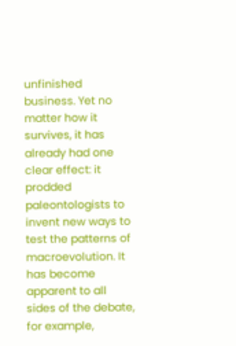unfinished business. Yet no matter how it survives, it has already had one clear effect: it prodded paleontologists to invent new ways to test the patterns of macroevolution. It has become apparent to all sides of the debate, for example,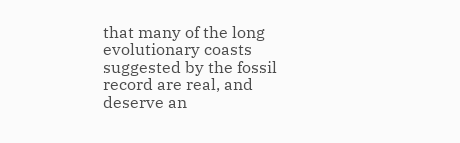that many of the long evolutionary coasts suggested by the fossil record are real, and deserve an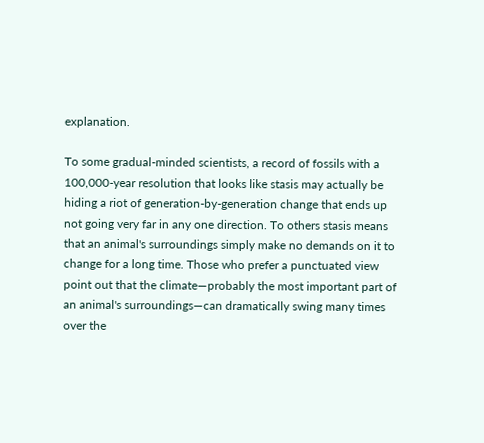explanation.

To some gradual-minded scientists, a record of fossils with a 100,000-year resolution that looks like stasis may actually be hiding a riot of generation-by-generation change that ends up not going very far in any one direction. To others stasis means that an animal's surroundings simply make no demands on it to change for a long time. Those who prefer a punctuated view point out that the climate—probably the most important part of an animal's surroundings—can dramatically swing many times over the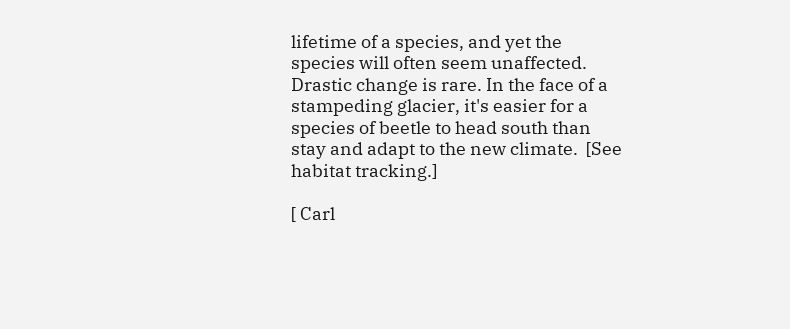lifetime of a species, and yet the species will often seem unaffected. Drastic change is rare. In the face of a stampeding glacier, it's easier for a species of beetle to head south than stay and adapt to the new climate.  [See habitat tracking.]

[ Carl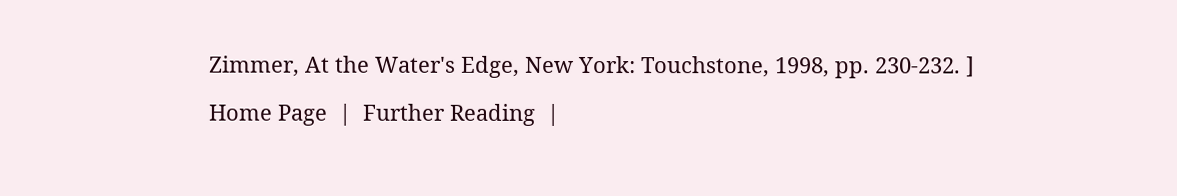Zimmer, At the Water's Edge, New York: Touchstone, 1998, pp. 230-232. ]

Home Page  |  Further Reading  |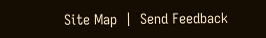Site Map  |  Send Feedback